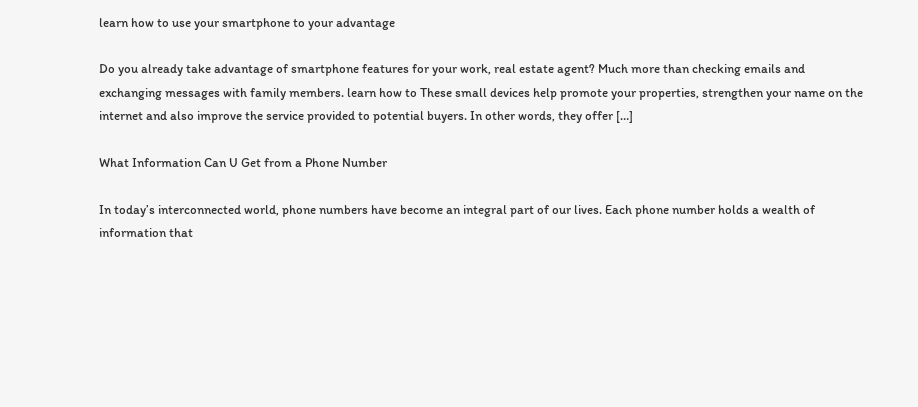learn how to use your smartphone to your advantage

Do you already take advantage of smartphone features for your work, real estate agent? Much more than checking emails and exchanging messages with family members. learn how to These small devices help promote your properties, strengthen your name on the internet and also improve the service provided to potential buyers. In other words, they offer […]

What Information Can U Get from a Phone Number

In today’s interconnected world, phone numbers have become an integral part of our lives. Each phone number holds a wealth of information that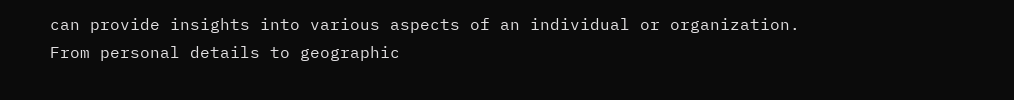can provide insights into various aspects of an individual or organization. From personal details to geographic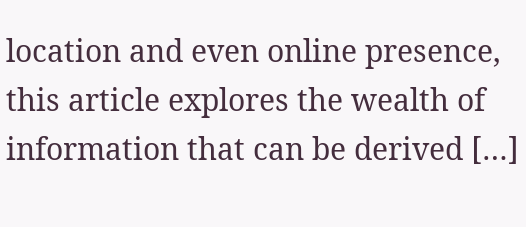location and even online presence, this article explores the wealth of information that can be derived […]